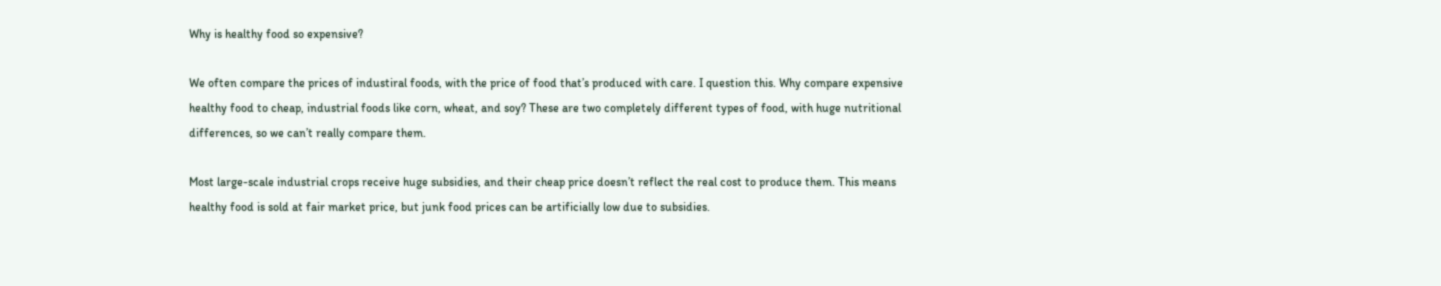Why is healthy food so expensive?

We often compare the prices of industiral foods, with the price of food that’s produced with care. I question this. Why compare expensive healthy food to cheap, industrial foods like corn, wheat, and soy? These are two completely different types of food, with huge nutritional differences, so we can’t really compare them.

Most large-scale industrial crops receive huge subsidies, and their cheap price doesn’t reflect the real cost to produce them. This means healthy food is sold at fair market price, but junk food prices can be artificially low due to subsidies.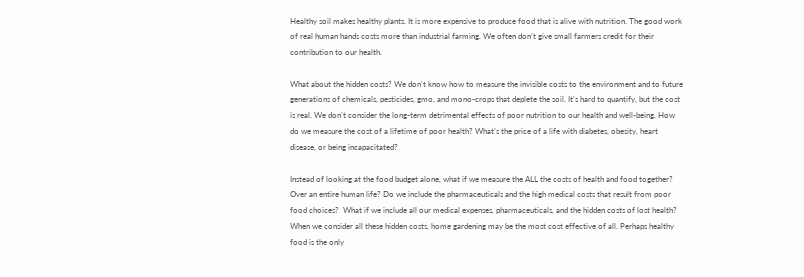Healthy soil makes healthy plants. It is more expensive to produce food that is alive with nutrition. The good work of real human hands costs more than industrial farming. We often don’t give small farmers credit for their contribution to our health.

What about the hidden costs? We don’t know how to measure the invisible costs to the environment and to future generations of chemicals, pesticides, gmo, and mono-crops that deplete the soil. It’s hard to quantify, but the cost is real. We don’t consider the long-term detrimental effects of poor nutrition to our health and well-being. How do we measure the cost of a lifetime of poor health? What’s the price of a life with diabetes, obesity, heart disease, or being incapacitated?

Instead of looking at the food budget alone, what if we measure the ALL the costs of health and food together? Over an entire human life? Do we include the pharmaceuticals and the high medical costs that result from poor food choices?  What if we include all our medical expenses, pharmaceuticals, and the hidden costs of lost health? When we consider all these hidden costs, home gardening may be the most cost effective of all. Perhaps healthy food is the only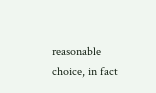reasonable choice, in fact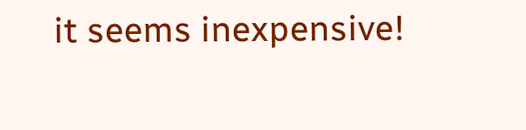it seems inexpensive!